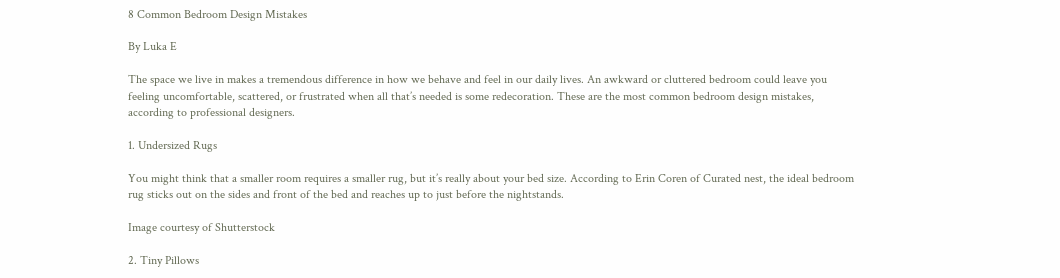8 Common Bedroom Design Mistakes

By Luka E

The space we live in makes a tremendous difference in how we behave and feel in our daily lives. An awkward or cluttered bedroom could leave you feeling uncomfortable, scattered, or frustrated when all that’s needed is some redecoration. These are the most common bedroom design mistakes, according to professional designers.

1. Undersized Rugs

You might think that a smaller room requires a smaller rug, but it’s really about your bed size. According to Erin Coren of Curated nest, the ideal bedroom rug sticks out on the sides and front of the bed and reaches up to just before the nightstands.

Image courtesy of Shutterstock

2. Tiny Pillows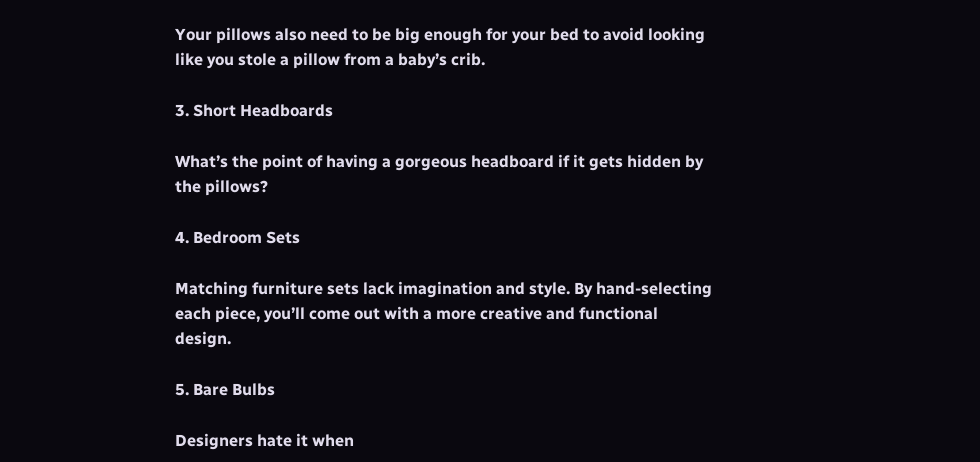Your pillows also need to be big enough for your bed to avoid looking like you stole a pillow from a baby’s crib.

3. Short Headboards

What’s the point of having a gorgeous headboard if it gets hidden by the pillows?

4. Bedroom Sets

Matching furniture sets lack imagination and style. By hand-selecting each piece, you’ll come out with a more creative and functional design.

5. Bare Bulbs

Designers hate it when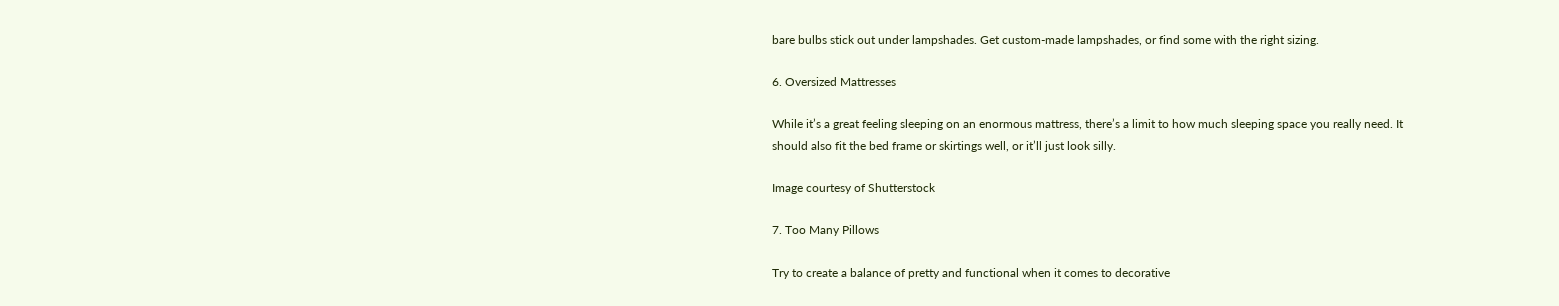bare bulbs stick out under lampshades. Get custom-made lampshades, or find some with the right sizing.

6. Oversized Mattresses

While it’s a great feeling sleeping on an enormous mattress, there’s a limit to how much sleeping space you really need. It should also fit the bed frame or skirtings well, or it’ll just look silly.

Image courtesy of Shutterstock

7. Too Many Pillows

Try to create a balance of pretty and functional when it comes to decorative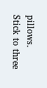pillows. Stick to three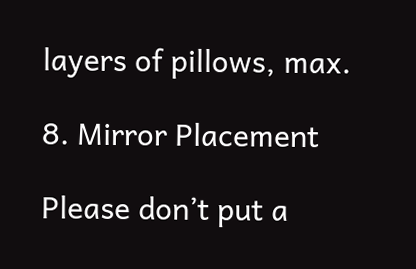layers of pillows, max.

8. Mirror Placement

Please don’t put a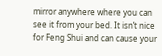mirror anywhere where you can see it from your bed. It isn’t nice for Feng Shui and can cause your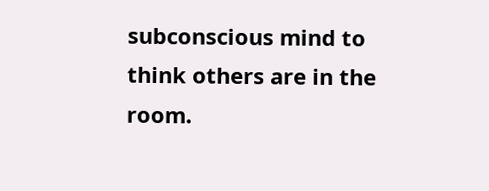subconscious mind to think others are in the room.